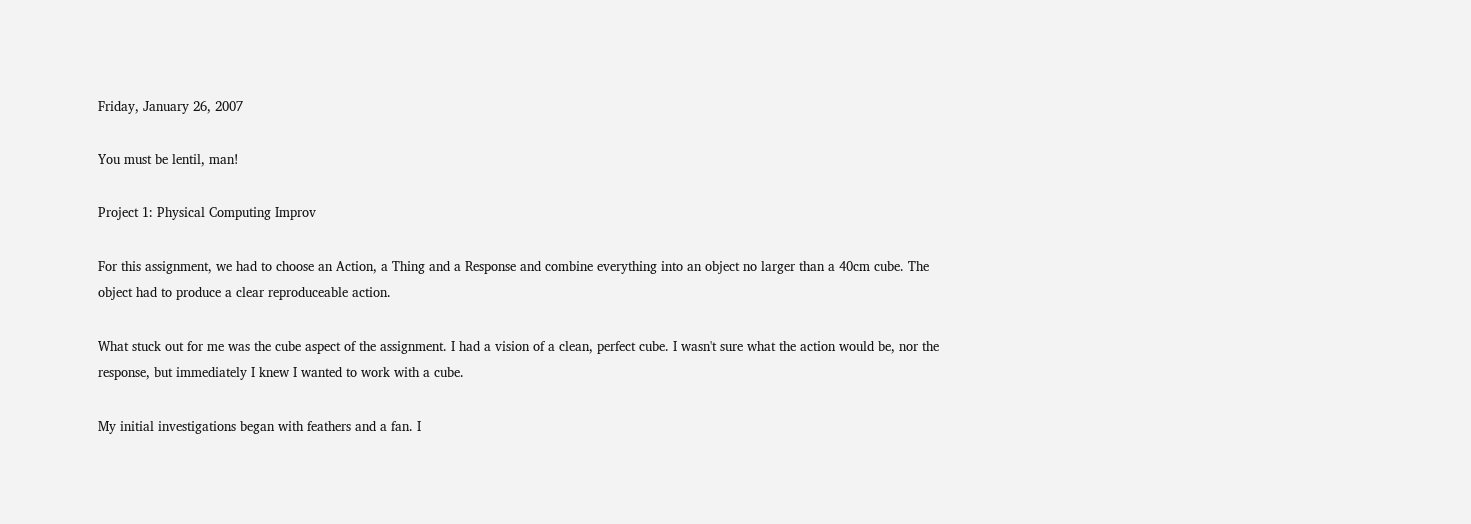Friday, January 26, 2007

You must be lentil, man!

Project 1: Physical Computing Improv

For this assignment, we had to choose an Action, a Thing and a Response and combine everything into an object no larger than a 40cm cube. The object had to produce a clear reproduceable action.

What stuck out for me was the cube aspect of the assignment. I had a vision of a clean, perfect cube. I wasn't sure what the action would be, nor the response, but immediately I knew I wanted to work with a cube.

My initial investigations began with feathers and a fan. I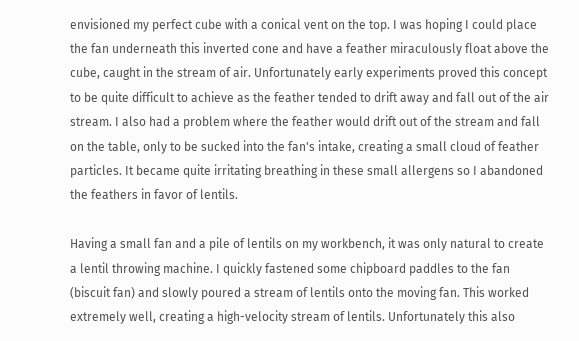envisioned my perfect cube with a conical vent on the top. I was hoping I could place the fan underneath this inverted cone and have a feather miraculously float above the cube, caught in the stream of air. Unfortunately early experiments proved this concept to be quite difficult to achieve as the feather tended to drift away and fall out of the air stream. I also had a problem where the feather would drift out of the stream and fall on the table, only to be sucked into the fan's intake, creating a small cloud of feather particles. It became quite irritating breathing in these small allergens so I abandoned the feathers in favor of lentils.

Having a small fan and a pile of lentils on my workbench, it was only natural to create a lentil throwing machine. I quickly fastened some chipboard paddles to the fan (biscuit fan) and slowly poured a stream of lentils onto the moving fan. This worked extremely well, creating a high-velocity stream of lentils. Unfortunately this also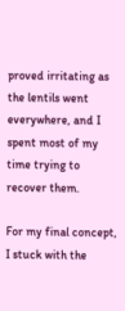proved irritating as the lentils went everywhere, and I spent most of my time trying to recover them.

For my final concept, I stuck with the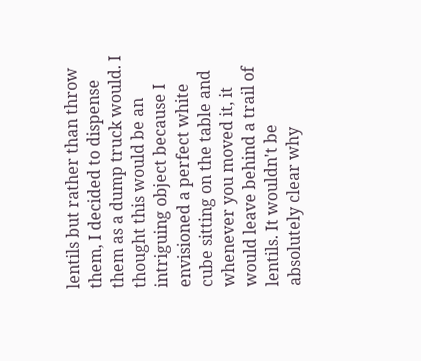lentils but rather than throw them, I decided to dispense them as a dump truck would. I thought this would be an intriguing object because I envisioned a perfect white cube sitting on the table and whenever you moved it, it would leave behind a trail of lentils. It wouldn't be absolutely clear why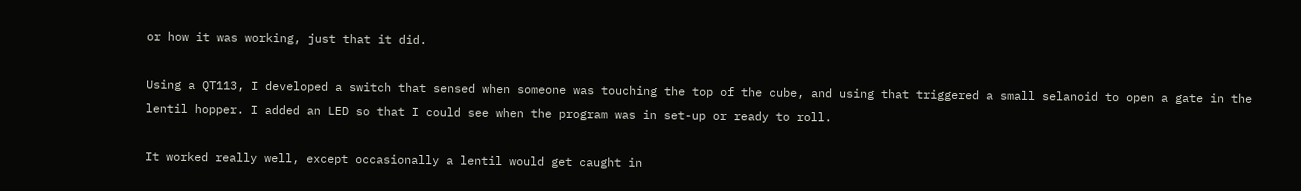or how it was working, just that it did.

Using a QT113, I developed a switch that sensed when someone was touching the top of the cube, and using that triggered a small selanoid to open a gate in the lentil hopper. I added an LED so that I could see when the program was in set-up or ready to roll.

It worked really well, except occasionally a lentil would get caught in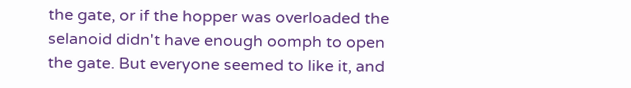the gate, or if the hopper was overloaded the selanoid didn't have enough oomph to open the gate. But everyone seemed to like it, and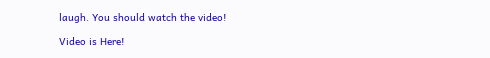laugh. You should watch the video!

Video is Here!